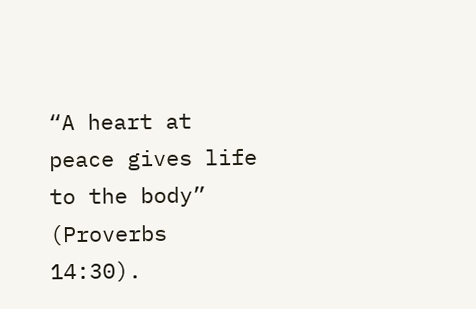“A heart at peace gives life to the body” (Proverbs 14:30).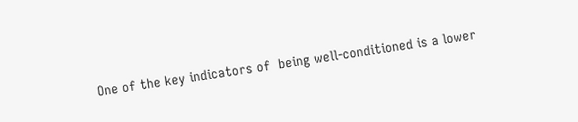One of the key indicators of  being well-conditioned is a lower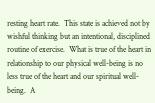resting heart rate.  This state is achieved not by wishful thinking but an intentional, disciplined routine of exercise.  What is true of the heart in relationship to our physical well-being is no less true of the heart and our spiritual well-being.  A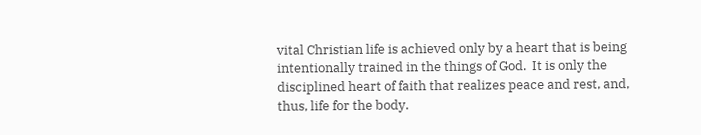vital Christian life is achieved only by a heart that is being intentionally trained in the things of God.  It is only the disciplined heart of faith that realizes peace and rest, and, thus, life for the body.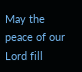May the peace of our Lord fill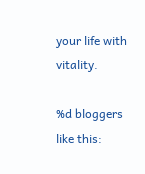your life with vitality.

%d bloggers like this: